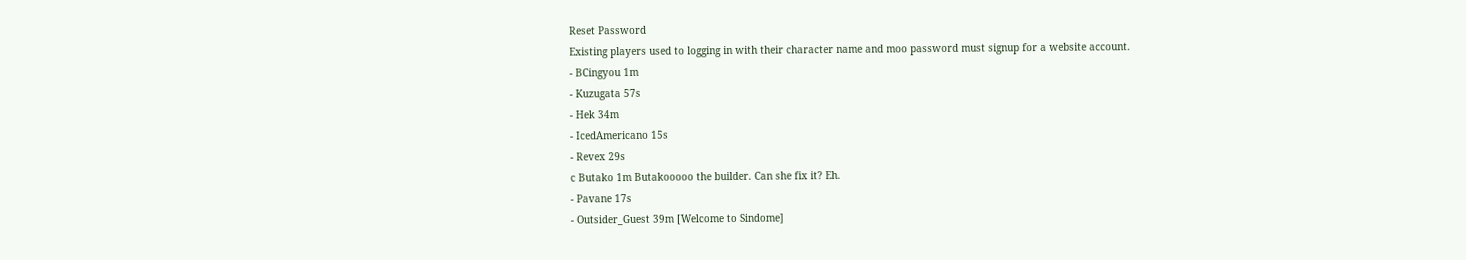Reset Password
Existing players used to logging in with their character name and moo password must signup for a website account.
- BCingyou 1m
- Kuzugata 57s
- Hek 34m
- IcedAmericano 15s
- Revex 29s
c Butako 1m Butakooooo the builder. Can she fix it? Eh.
- Pavane 17s
- Outsider_Guest 39m [Welcome to Sindome]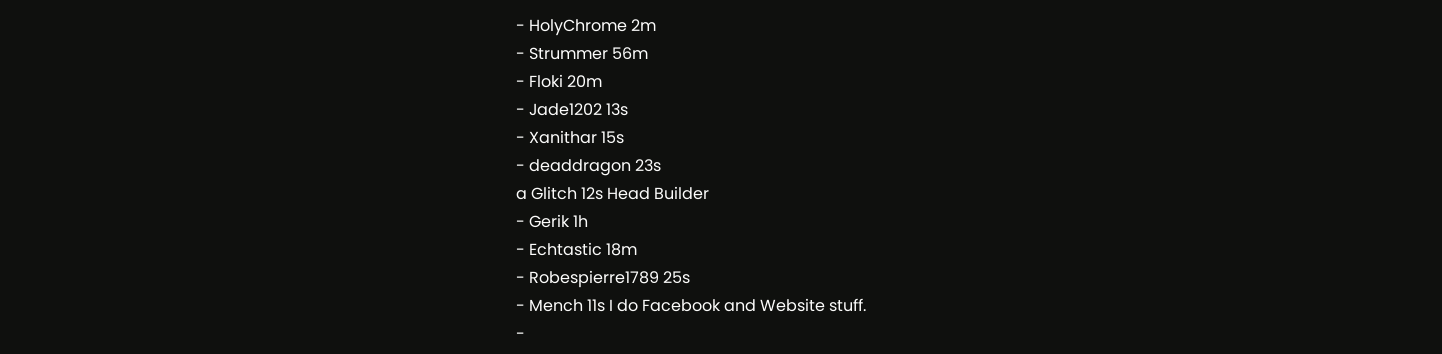- HolyChrome 2m
- Strummer 56m
- Floki 20m
- Jade1202 13s
- Xanithar 15s
- deaddragon 23s
a Glitch 12s Head Builder
- Gerik 1h
- Echtastic 18m
- Robespierre1789 25s
- Mench 11s I do Facebook and Website stuff.
-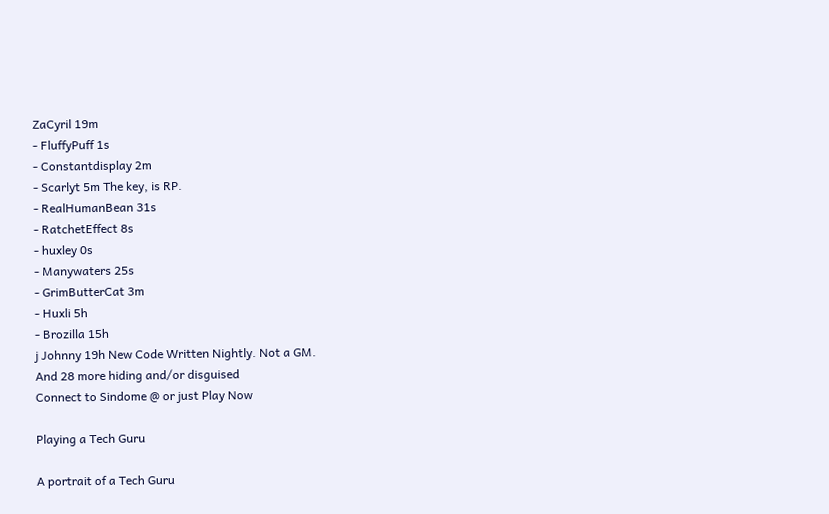ZaCyril 19m
- FluffyPuff 1s
- Constantdisplay 2m
- Scarlyt 5m The key, is RP.
- RealHumanBean 31s
- RatchetEffect 8s
- huxley 0s
- Manywaters 25s
- GrimButterCat 3m
- Huxli 5h
- Brozilla 15h
j Johnny 19h New Code Written Nightly. Not a GM.
And 28 more hiding and/or disguised
Connect to Sindome @ or just Play Now

Playing a Tech Guru

A portrait of a Tech Guru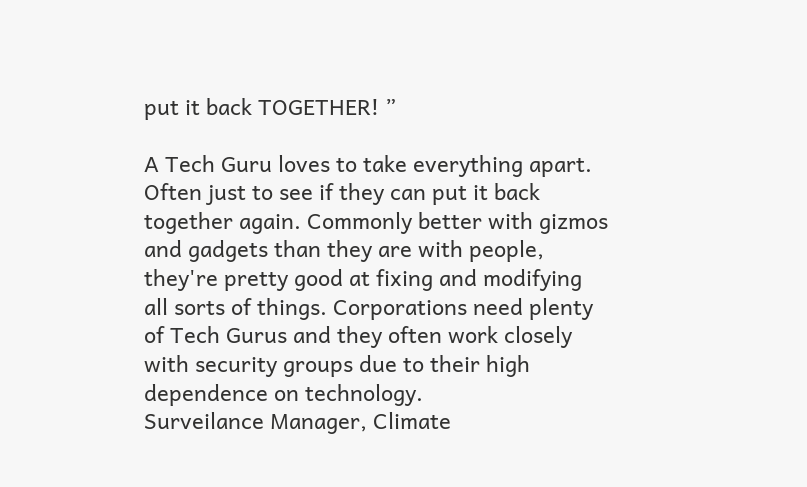put it back TOGETHER! ”

A Tech Guru loves to take everything apart. Often just to see if they can put it back together again. Commonly better with gizmos and gadgets than they are with people, they're pretty good at fixing and modifying all sorts of things. Corporations need plenty of Tech Gurus and they often work closely with security groups due to their high dependence on technology.
Surveilance Manager, Climate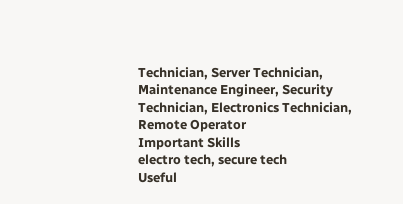Technician, Server Technician, Maintenance Engineer, Security Technician, Electronics Technician, Remote Operator
Important Skills
electro tech, secure tech
Useful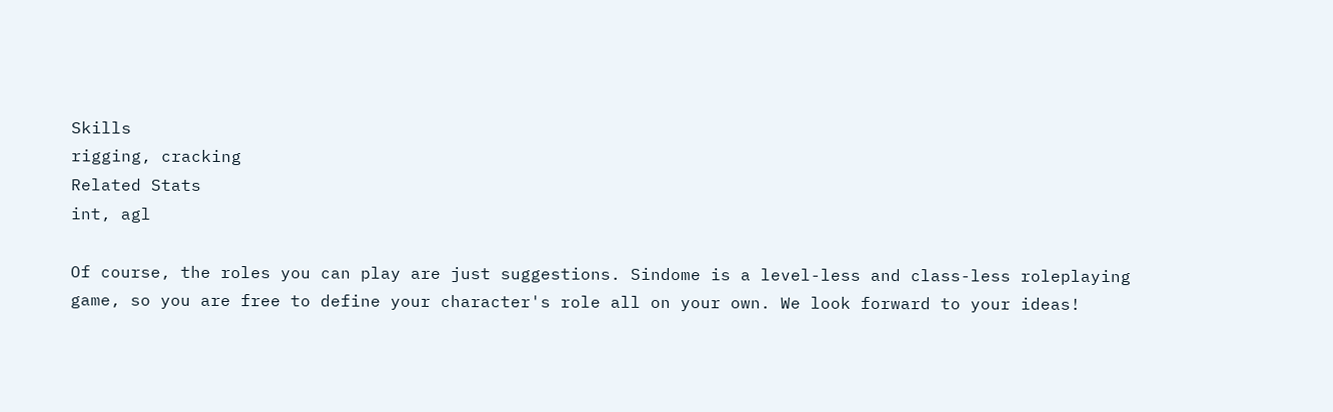Skills
rigging, cracking
Related Stats
int, agl

Of course, the roles you can play are just suggestions. Sindome is a level-less and class-less roleplaying game, so you are free to define your character's role all on your own. We look forward to your ideas!